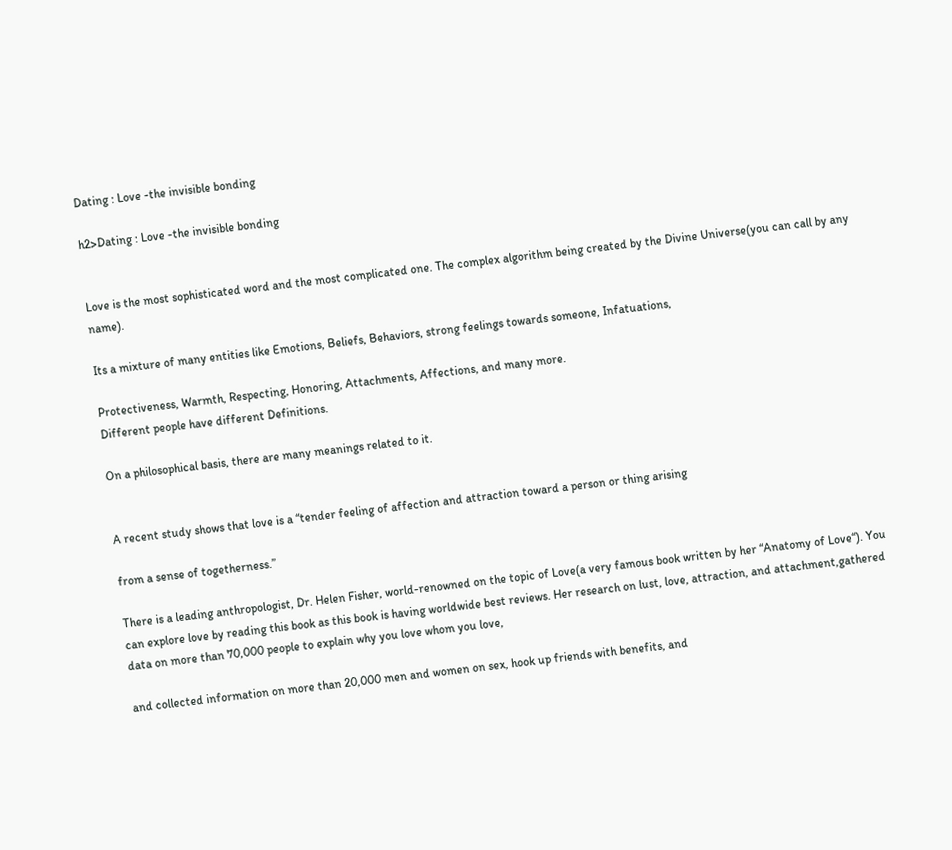Dating : Love -the invisible bonding

h2>Dating : Love -the invisible bonding


Love is the most sophisticated word and the most complicated one. The complex algorithm being created by the Divine Universe(you can call by any name).

Its a mixture of many entities like Emotions, Beliefs, Behaviors, strong feelings towards someone, Infatuations,

Protectiveness, Warmth, Respecting, Honoring, Attachments, Affections, and many more.
Different people have different Definitions.

On a philosophical basis, there are many meanings related to it.


A recent study shows that love is a “tender feeling of affection and attraction toward a person or thing arising

from a sense of togetherness.”

There is a leading anthropologist, Dr. Helen Fisher, world-renowned on the topic of Love(a very famous book written by her “Anatomy of Love“). You can explore love by reading this book as this book is having worldwide best reviews. Her research on lust, love, attraction, and attachment,gathered data on more than 70,000 people to explain why you love whom you love,

and collected information on more than 20,000 men and women on sex, hook up friends with benefits, and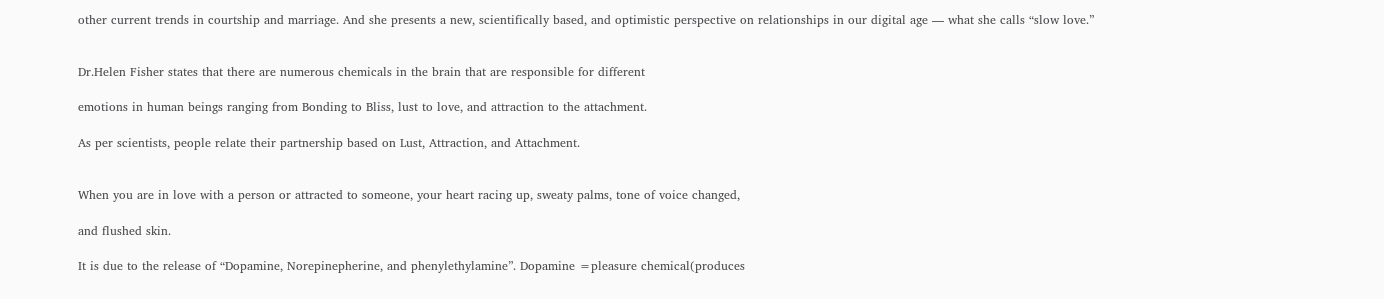other current trends in courtship and marriage. And she presents a new, scientifically based, and optimistic perspective on relationships in our digital age — what she calls “slow love.”


Dr.Helen Fisher states that there are numerous chemicals in the brain that are responsible for different

emotions in human beings ranging from Bonding to Bliss, lust to love, and attraction to the attachment.

As per scientists, people relate their partnership based on Lust, Attraction, and Attachment.


When you are in love with a person or attracted to someone, your heart racing up, sweaty palms, tone of voice changed,

and flushed skin.

It is due to the release of “Dopamine, Norepinepherine, and phenylethylamine”. Dopamine =pleasure chemical(produces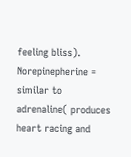feeling bliss). Norepinepherine = similar to adrenaline( produces heart racing and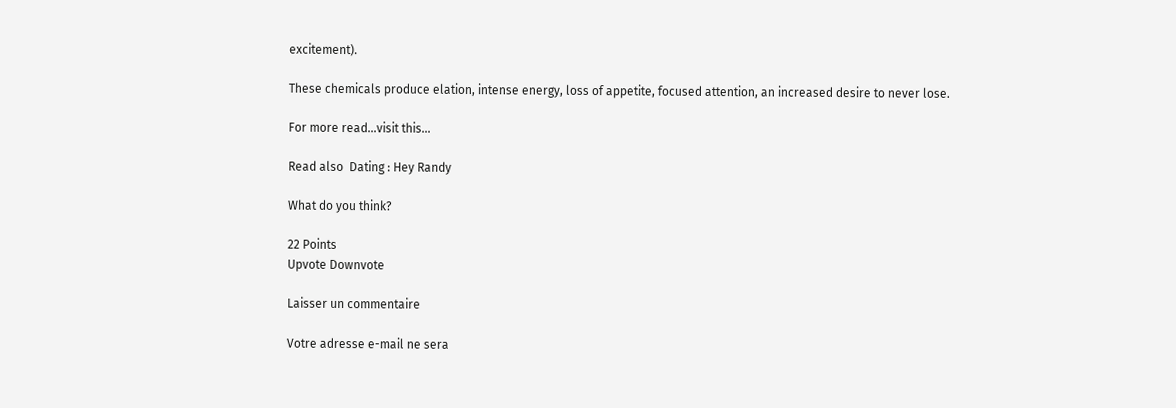excitement).

These chemicals produce elation, intense energy, loss of appetite, focused attention, an increased desire to never lose.

For more read…visit this…

Read also  Dating : Hey Randy

What do you think?

22 Points
Upvote Downvote

Laisser un commentaire

Votre adresse e-mail ne sera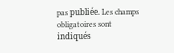pas publiée. Les champs obligatoires sont indiqués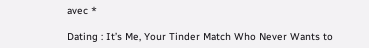avec *

Dating : It’s Me, Your Tinder Match Who Never Wants to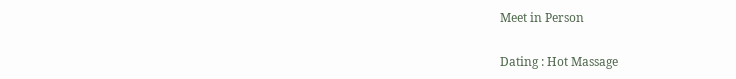Meet in Person

Dating : Hot Massage